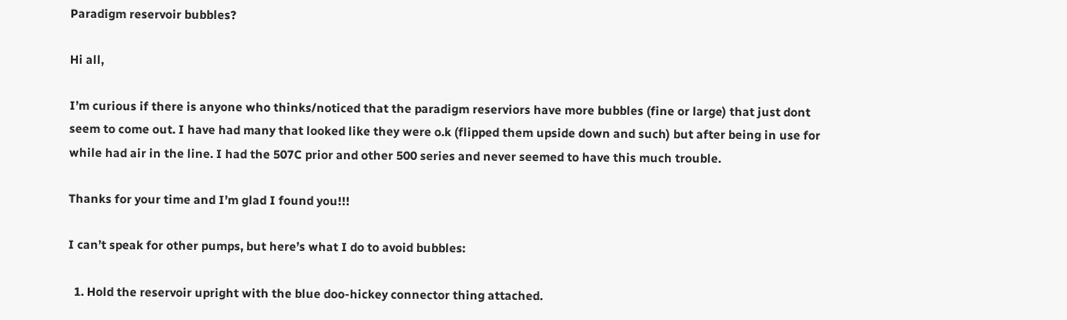Paradigm reservoir bubbles?

Hi all,

I’m curious if there is anyone who thinks/noticed that the paradigm reserviors have more bubbles (fine or large) that just dont seem to come out. I have had many that looked like they were o.k (flipped them upside down and such) but after being in use for while had air in the line. I had the 507C prior and other 500 series and never seemed to have this much trouble.

Thanks for your time and I’m glad I found you!!!

I can’t speak for other pumps, but here’s what I do to avoid bubbles:

  1. Hold the reservoir upright with the blue doo-hickey connector thing attached.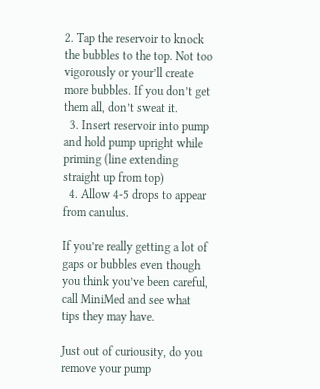2. Tap the reservoir to knock the bubbles to the top. Not too vigorously or your’ll create more bubbles. If you don’t get them all, don’t sweat it.
  3. Insert reservoir into pump and hold pump upright while priming (line extending straight up from top)
  4. Allow 4-5 drops to appear from canulus.

If you’re really getting a lot of gaps or bubbles even though you think you’ve been careful, call MiniMed and see what tips they may have.

Just out of curiousity, do you remove your pump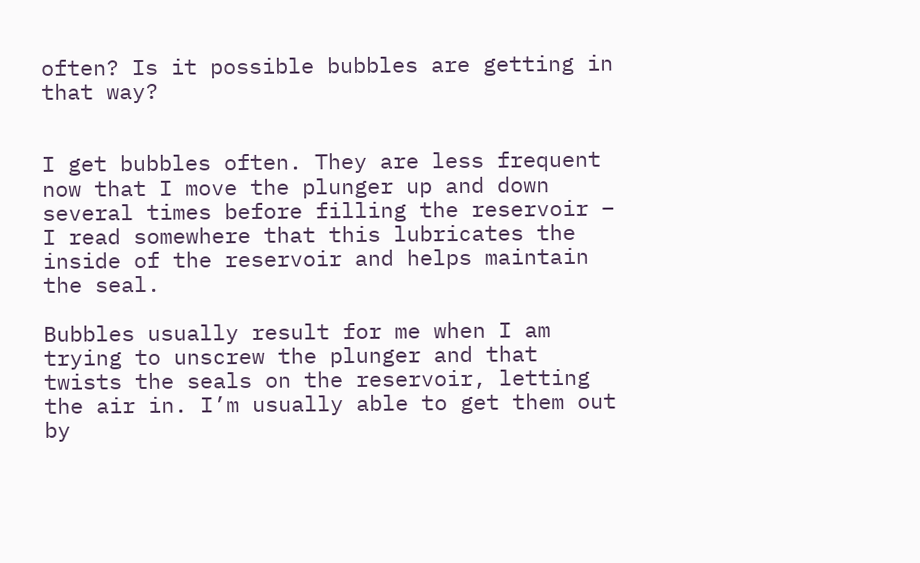often? Is it possible bubbles are getting in that way?


I get bubbles often. They are less frequent now that I move the plunger up and down several times before filling the reservoir – I read somewhere that this lubricates the inside of the reservoir and helps maintain the seal.

Bubbles usually result for me when I am trying to unscrew the plunger and that twists the seals on the reservoir, letting the air in. I’m usually able to get them out by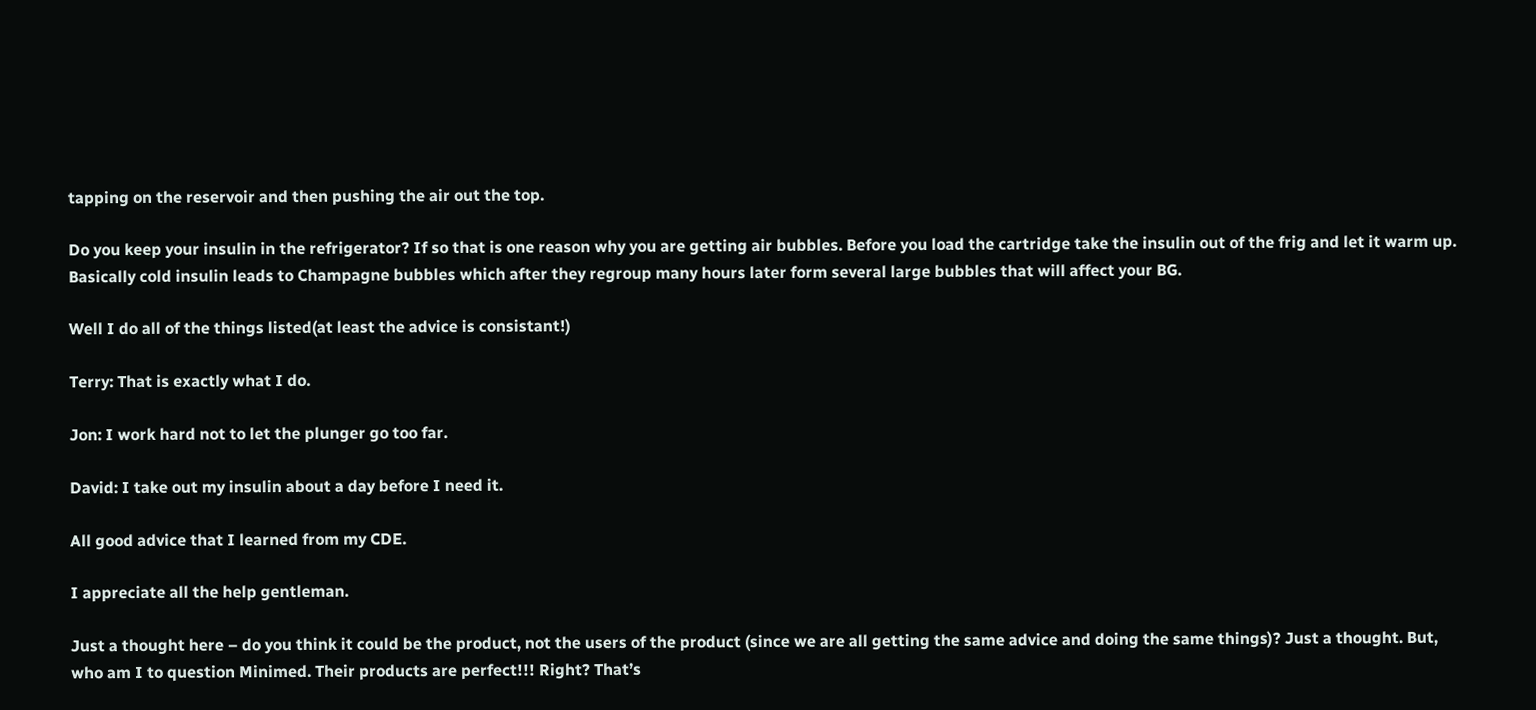tapping on the reservoir and then pushing the air out the top.

Do you keep your insulin in the refrigerator? If so that is one reason why you are getting air bubbles. Before you load the cartridge take the insulin out of the frig and let it warm up. Basically cold insulin leads to Champagne bubbles which after they regroup many hours later form several large bubbles that will affect your BG.

Well I do all of the things listed(at least the advice is consistant!)

Terry: That is exactly what I do.

Jon: I work hard not to let the plunger go too far.

David: I take out my insulin about a day before I need it.

All good advice that I learned from my CDE.

I appreciate all the help gentleman.

Just a thought here – do you think it could be the product, not the users of the product (since we are all getting the same advice and doing the same things)? Just a thought. But, who am I to question Minimed. Their products are perfect!!! Right? That’s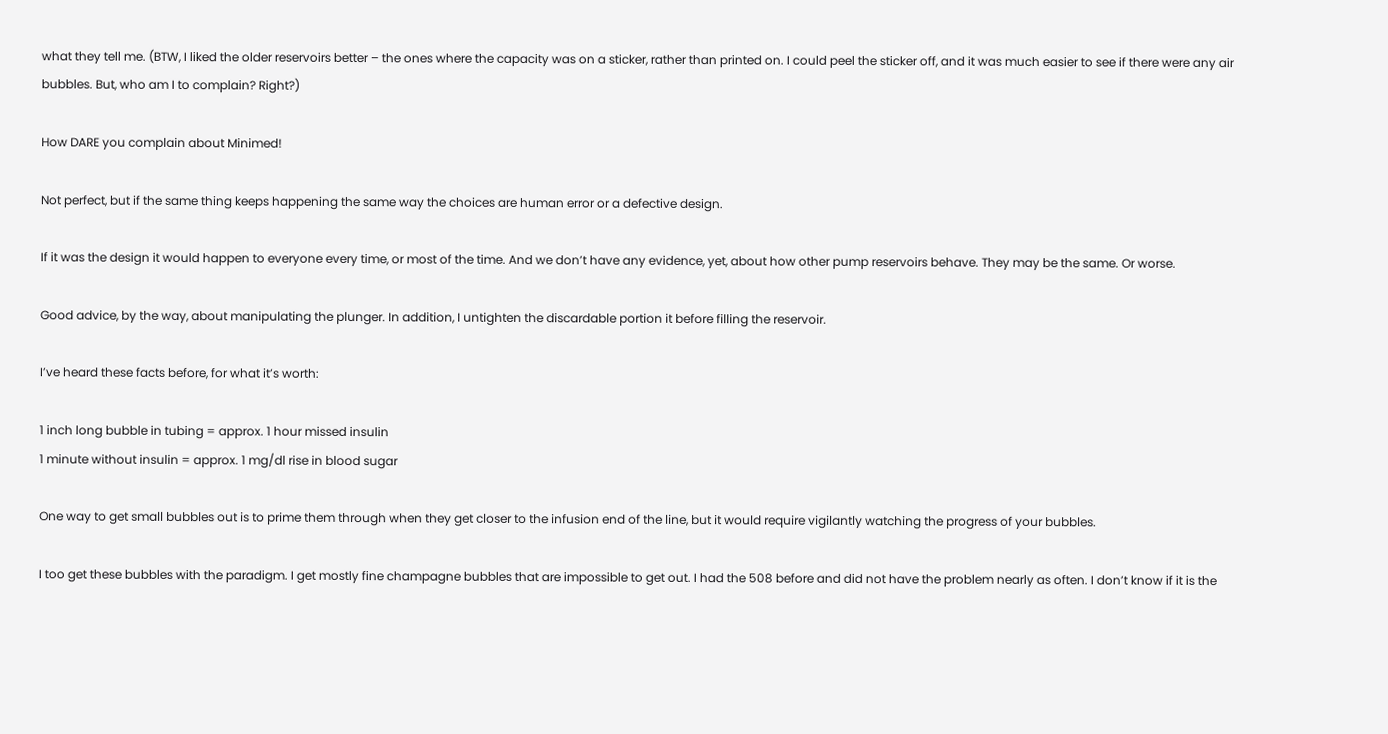what they tell me. (BTW, I liked the older reservoirs better – the ones where the capacity was on a sticker, rather than printed on. I could peel the sticker off, and it was much easier to see if there were any air bubbles. But, who am I to complain? Right?)

How DARE you complain about Minimed!

Not perfect, but if the same thing keeps happening the same way the choices are human error or a defective design.

If it was the design it would happen to everyone every time, or most of the time. And we don’t have any evidence, yet, about how other pump reservoirs behave. They may be the same. Or worse.

Good advice, by the way, about manipulating the plunger. In addition, I untighten the discardable portion it before filling the reservoir.

I’ve heard these facts before, for what it’s worth:

1 inch long bubble in tubing = approx. 1 hour missed insulin
1 minute without insulin = approx. 1 mg/dl rise in blood sugar

One way to get small bubbles out is to prime them through when they get closer to the infusion end of the line, but it would require vigilantly watching the progress of your bubbles.

I too get these bubbles with the paradigm. I get mostly fine champagne bubbles that are impossible to get out. I had the 508 before and did not have the problem nearly as often. I don’t know if it is the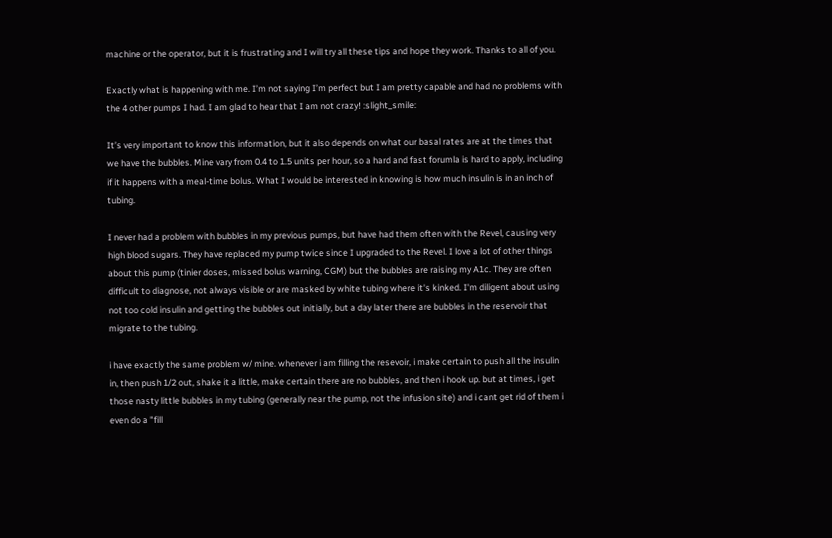machine or the operator, but it is frustrating and I will try all these tips and hope they work. Thanks to all of you.

Exactly what is happening with me. I’m not saying I’m perfect but I am pretty capable and had no problems with the 4 other pumps I had. I am glad to hear that I am not crazy! :slight_smile:

It’s very important to know this information, but it also depends on what our basal rates are at the times that we have the bubbles. Mine vary from 0.4 to 1.5 units per hour, so a hard and fast forumla is hard to apply, including if it happens with a meal-time bolus. What I would be interested in knowing is how much insulin is in an inch of tubing.

I never had a problem with bubbles in my previous pumps, but have had them often with the Revel, causing very high blood sugars. They have replaced my pump twice since I upgraded to the Revel. I love a lot of other things about this pump (tinier doses, missed bolus warning, CGM) but the bubbles are raising my A1c. They are often difficult to diagnose, not always visible or are masked by white tubing where it's kinked. I'm diligent about using not too cold insulin and getting the bubbles out initially, but a day later there are bubbles in the reservoir that migrate to the tubing.

i have exactly the same problem w/ mine. whenever i am filling the resevoir, i make certain to push all the insulin in, then push 1/2 out, shake it a little, make certain there are no bubbles, and then i hook up. but at times, i get those nasty little bubbles in my tubing (generally near the pump, not the infusion site) and i cant get rid of them i even do a "fill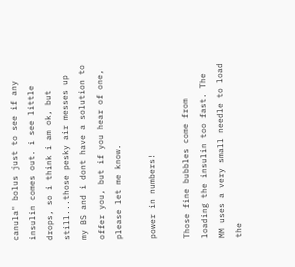canula" bolus just to see if any insulin comes out. i see little drops, so i think i am ok, but still...those pesky air messes up my BS and i dont have a solution to offer you, but if you hear of one, please let me know.

power in numbers!

Those fine bubbles come from loading the insulin too fast. The MM uses a very small needle to load the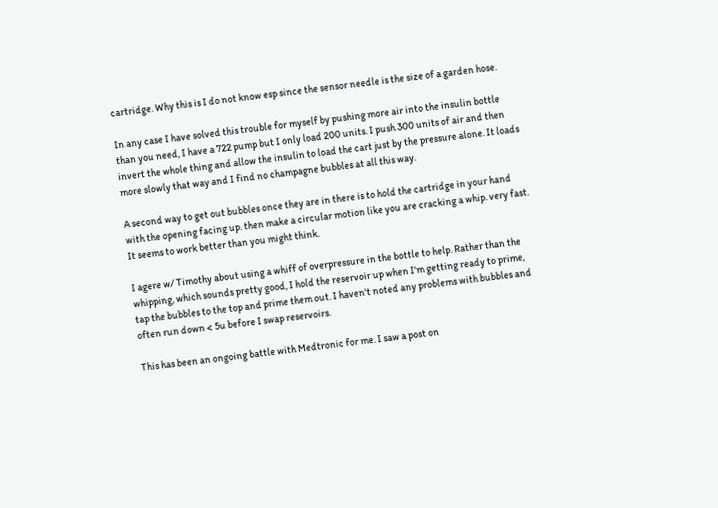cartridge. Why this is I do not know esp since the sensor needle is the size of a garden hose.

In any case I have solved this trouble for myself by pushing more air into the insulin bottle than you need, I have a 722 pump but I only load 200 units. I push 300 units of air and then invert the whole thing and allow the insulin to load the cart just by the pressure alone. It loads more slowly that way and I find no champagne bubbles at all this way.

A second way to get out bubbles once they are in there is to hold the cartridge in your hand with the opening facing up. then make a circular motion like you are cracking a whip. very fast. It seems to work better than you might think.

I agere w/ Timothy about using a whiff of overpressure in the bottle to help. Rather than the whipping, which sounds pretty good, I hold the reservoir up when I'm getting ready to prime, tap the bubbles to the top and prime them out. I haven't noted any problems with bubbles and often run down < 5u before I swap reservoirs.

This has been an ongoing battle with Medtronic for me. I saw a post on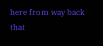here from way back that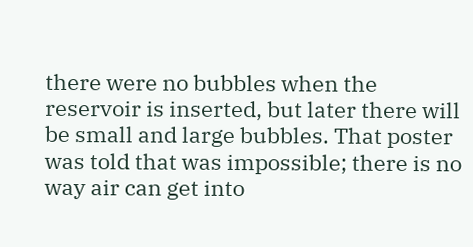there were no bubbles when the reservoir is inserted, but later there will be small and large bubbles. That poster was told that was impossible; there is no way air can get into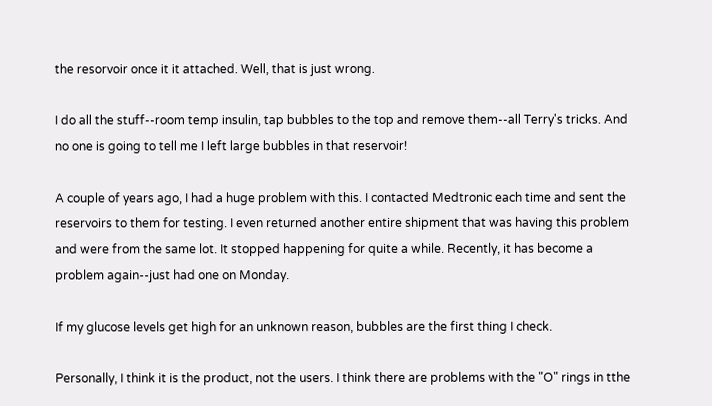the resorvoir once it it attached. Well, that is just wrong.

I do all the stuff--room temp insulin, tap bubbles to the top and remove them--all Terry's tricks. And no one is going to tell me I left large bubbles in that reservoir!

A couple of years ago, I had a huge problem with this. I contacted Medtronic each time and sent the reservoirs to them for testing. I even returned another entire shipment that was having this problem and were from the same lot. It stopped happening for quite a while. Recently, it has become a problem again--just had one on Monday.

If my glucose levels get high for an unknown reason, bubbles are the first thing I check.

Personally, I think it is the product, not the users. I think there are problems with the "O" rings in tthe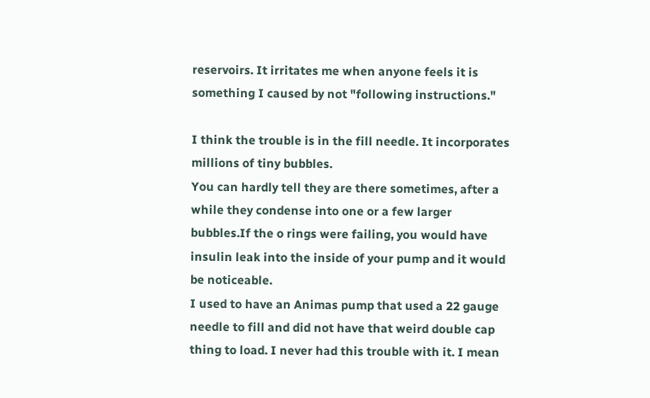reservoirs. It irritates me when anyone feels it is something I caused by not "following instructions."

I think the trouble is in the fill needle. It incorporates millions of tiny bubbles.
You can hardly tell they are there sometimes, after a while they condense into one or a few larger bubbles.If the o rings were failing, you would have insulin leak into the inside of your pump and it would be noticeable.
I used to have an Animas pump that used a 22 gauge needle to fill and did not have that weird double cap thing to load. I never had this trouble with it. I mean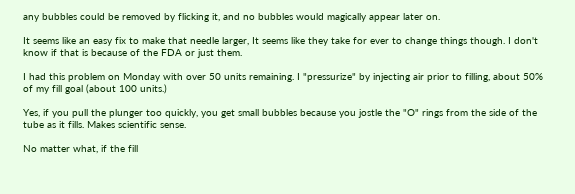any bubbles could be removed by flicking it, and no bubbles would magically appear later on.

It seems like an easy fix to make that needle larger, It seems like they take for ever to change things though. I don't know if that is because of the FDA or just them.

I had this problem on Monday with over 50 units remaining. I "pressurize" by injecting air prior to filling, about 50% of my fill goal (about 100 units.)

Yes, if you pull the plunger too quickly, you get small bubbles because you jostle the "O" rings from the side of the tube as it fills. Makes scientific sense.

No matter what, if the fill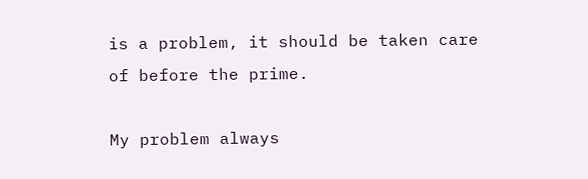is a problem, it should be taken care of before the prime.

My problem always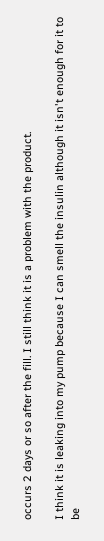occurs 2 days or so after the fill. I still think it is a problem with the product.

I think it is leaking into my pump because I can smell the insulin although it isn't enough for it to be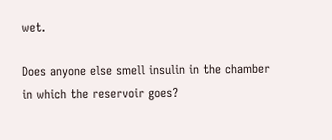wet.

Does anyone else smell insulin in the chamber in which the reservoir goes?